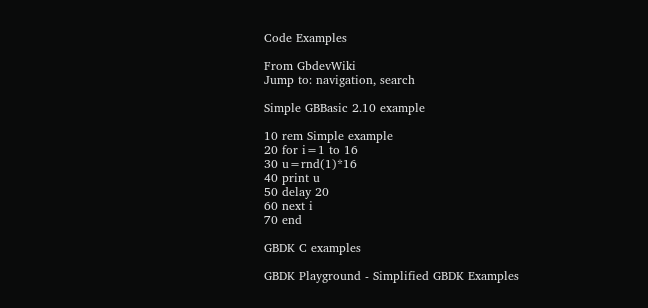Code Examples

From GbdevWiki
Jump to: navigation, search

Simple GBBasic 2.10 example

10 rem Simple example
20 for i=1 to 16
30 u=rnd(1)*16
40 print u
50 delay 20
60 next i
70 end

GBDK C examples

GBDK Playground - Simplified GBDK Examples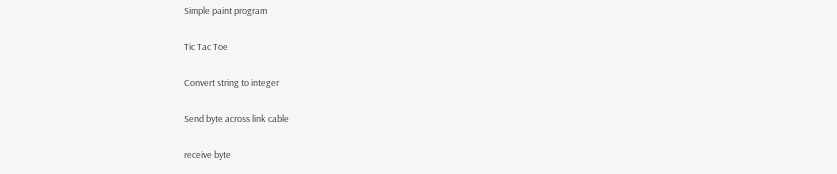Simple paint program

Tic Tac Toe

Convert string to integer

Send byte across link cable

receive byte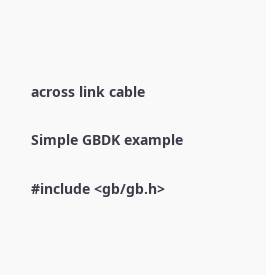across link cable

Simple GBDK example

#include <gb/gb.h>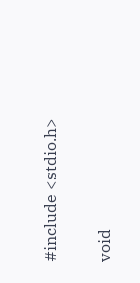#include <stdio.h>

void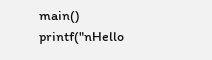main()
printf("nHello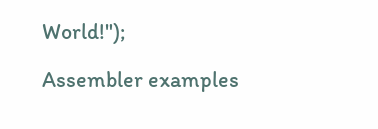World!");

Assembler examples